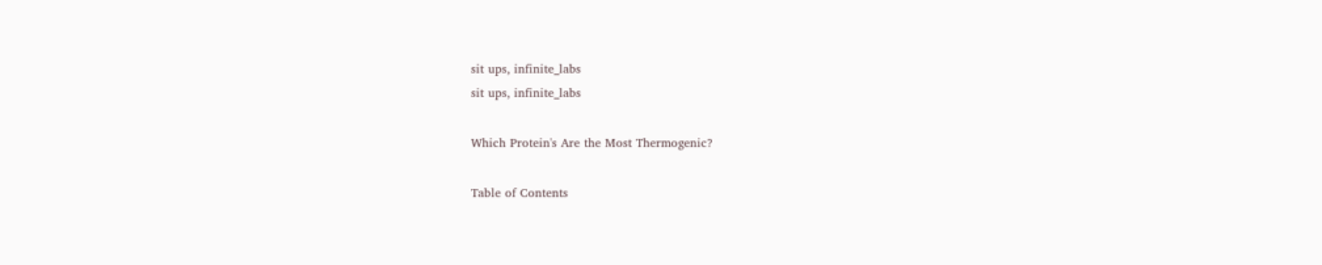sit ups, infinite_labs
sit ups, infinite_labs

Which Protein's Are the Most Thermogenic?

Table of Contents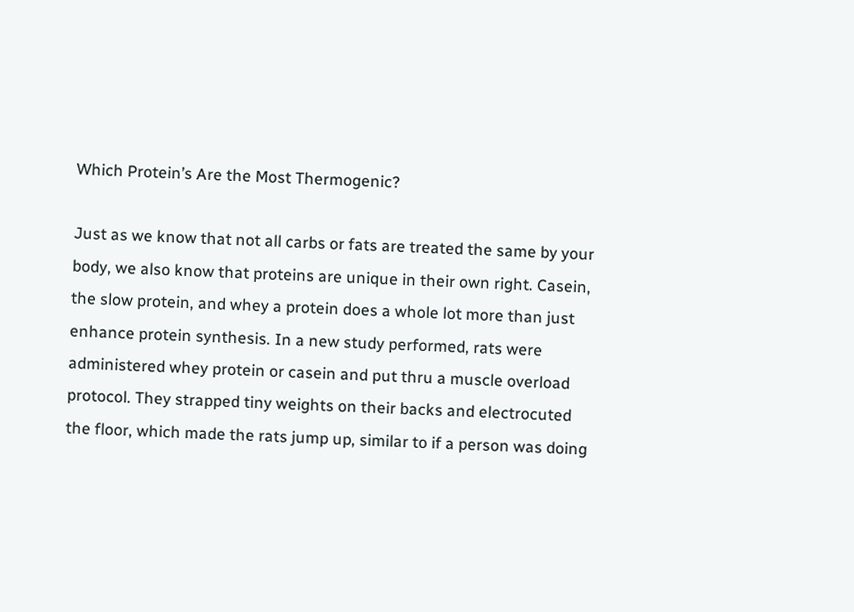Which Protein’s Are the Most Thermogenic?

Just as we know that not all carbs or fats are treated the same by your body, we also know that proteins are unique in their own right. Casein, the slow protein, and whey a protein does a whole lot more than just enhance protein synthesis. In a new study performed, rats were administered whey protein or casein and put thru a muscle overload protocol. They strapped tiny weights on their backs and electrocuted the floor, which made the rats jump up, similar to if a person was doing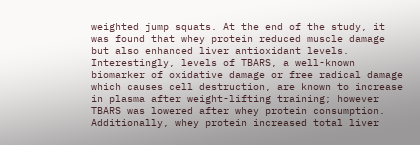weighted jump squats. At the end of the study, it was found that whey protein reduced muscle damage but also enhanced liver antioxidant levels. Interestingly, levels of TBARS, a well-known biomarker of oxidative damage or free radical damage which causes cell destruction, are known to increase in plasma after weight-lifting training; however TBARS was lowered after whey protein consumption. Additionally, whey protein increased total liver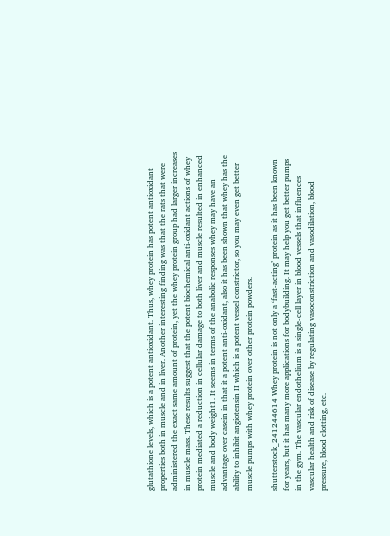glutathione levels, which is a potent antioxidant. Thus, whey protein has potent antioxidant properties both in muscle and in liver. Another interesting finding was that the rats that were administered the exact same amount of protein, yet the whey protein group had larger increases in muscle mass. These results suggest that the potent biochemical anti-oxidant actions of whey protein mediated a reduction in cellular damage to both liver and muscle resulted in enhanced muscle and body weight1. It seems in terms of the anabolic responses whey may have an advantage over casein in that it a potent anti-oxidant, also it has been shown that whey has the ability to inhibit angiotensin II which is a potent vessel constrictor, so you may even get better muscle pumps with whey protein over other protein powders.

shutterstock_241244614 Whey protein is not only a ‘fast-acting’ protein as it has been known for years, but it has many more applications for bodybuilding. It may help you get better pumps in the gym. The vascular endothelium is a single-cell layer in blood vessels that influences vascular health and risk of disease by regulating vasoconstriction and vasodilation, blood pressure, blood clotting, etc.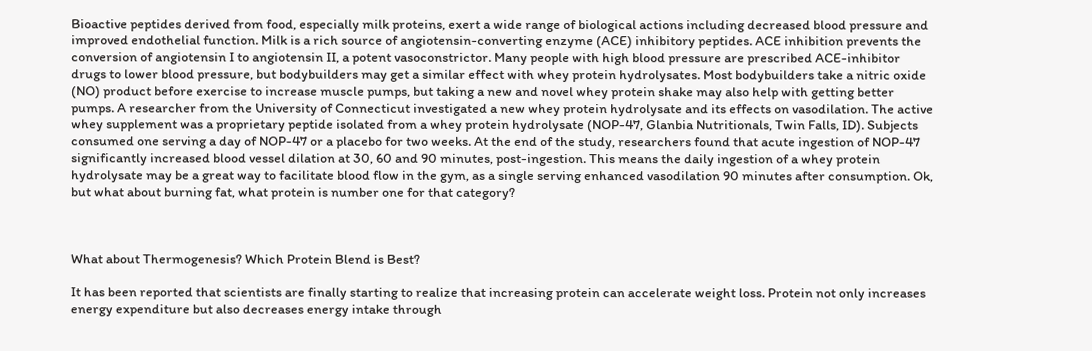Bioactive peptides derived from food, especially milk proteins, exert a wide range of biological actions including decreased blood pressure and improved endothelial function. Milk is a rich source of angiotensin-converting enzyme (ACE) inhibitory peptides. ACE inhibition prevents the conversion of angiotensin I to angiotensin II, a potent vasoconstrictor. Many people with high blood pressure are prescribed ACE-inhibitor drugs to lower blood pressure, but bodybuilders may get a similar effect with whey protein hydrolysates. Most bodybuilders take a nitric oxide (NO) product before exercise to increase muscle pumps, but taking a new and novel whey protein shake may also help with getting better pumps. A researcher from the University of Connecticut investigated a new whey protein hydrolysate and its effects on vasodilation. The active whey supplement was a proprietary peptide isolated from a whey protein hydrolysate (NOP-47, Glanbia Nutritionals, Twin Falls, ID). Subjects consumed one serving a day of NOP-47 or a placebo for two weeks. At the end of the study, researchers found that acute ingestion of NOP-47 significantly increased blood vessel dilation at 30, 60 and 90 minutes, post-ingestion. This means the daily ingestion of a whey protein hydrolysate may be a great way to facilitate blood flow in the gym, as a single serving enhanced vasodilation 90 minutes after consumption. Ok, but what about burning fat, what protein is number one for that category?



What about Thermogenesis? Which Protein Blend is Best?

It has been reported that scientists are finally starting to realize that increasing protein can accelerate weight loss. Protein not only increases energy expenditure but also decreases energy intake through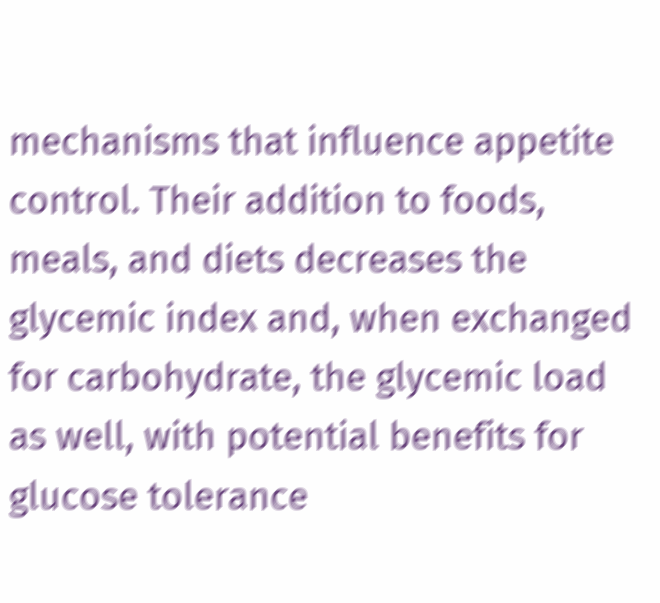mechanisms that influence appetite control. Their addition to foods, meals, and diets decreases the glycemic index and, when exchanged for carbohydrate, the glycemic load as well, with potential benefits for glucose tolerance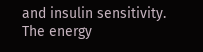and insulin sensitivity. The energy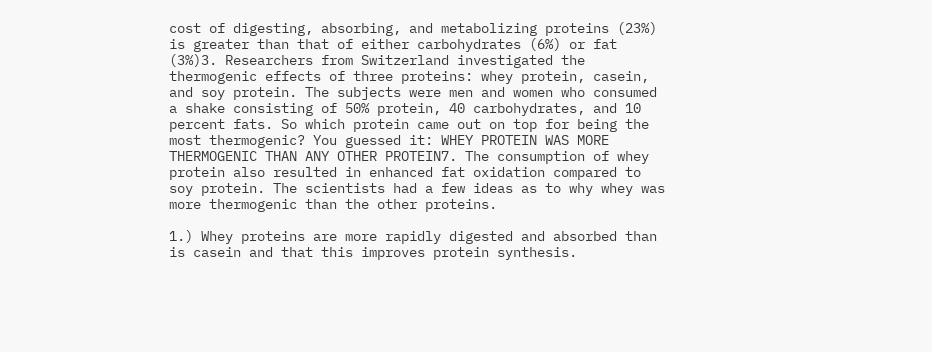cost of digesting, absorbing, and metabolizing proteins (23%) is greater than that of either carbohydrates (6%) or fat (3%)3. Researchers from Switzerland investigated the thermogenic effects of three proteins: whey protein, casein, and soy protein. The subjects were men and women who consumed a shake consisting of 50% protein, 40 carbohydrates, and 10 percent fats. So which protein came out on top for being the most thermogenic? You guessed it: WHEY PROTEIN WAS MORE THERMOGENIC THAN ANY OTHER PROTEIN7. The consumption of whey protein also resulted in enhanced fat oxidation compared to soy protein. The scientists had a few ideas as to why whey was more thermogenic than the other proteins.

1.) Whey proteins are more rapidly digested and absorbed than is casein and that this improves protein synthesis.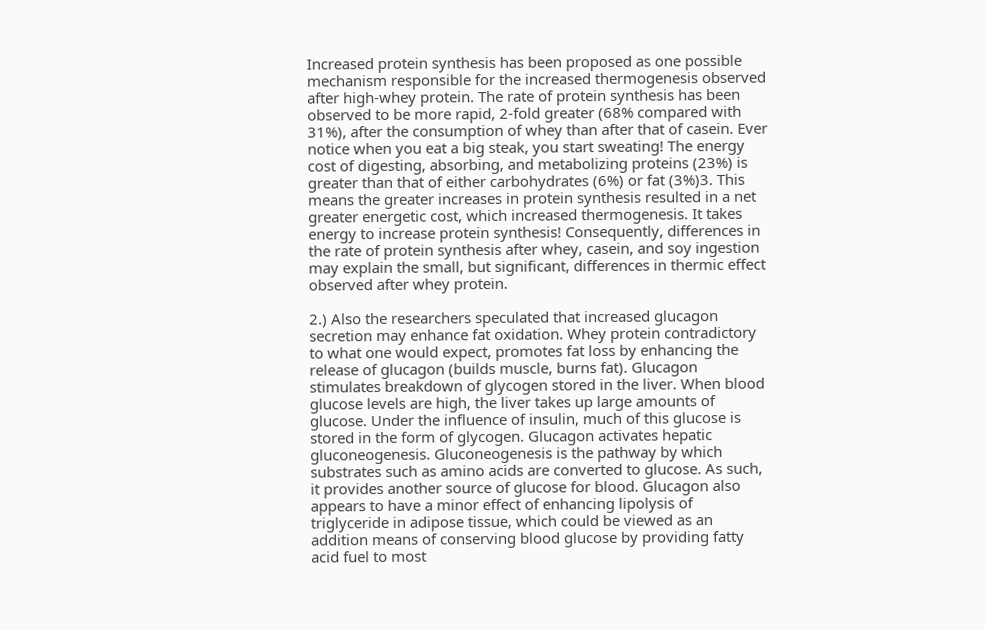Increased protein synthesis has been proposed as one possible mechanism responsible for the increased thermogenesis observed after high-whey protein. The rate of protein synthesis has been observed to be more rapid, 2-fold greater (68% compared with 31%), after the consumption of whey than after that of casein. Ever notice when you eat a big steak, you start sweating! The energy cost of digesting, absorbing, and metabolizing proteins (23%) is greater than that of either carbohydrates (6%) or fat (3%)3. This means the greater increases in protein synthesis resulted in a net greater energetic cost, which increased thermogenesis. It takes energy to increase protein synthesis! Consequently, differences in the rate of protein synthesis after whey, casein, and soy ingestion may explain the small, but significant, differences in thermic effect observed after whey protein.

2.) Also the researchers speculated that increased glucagon secretion may enhance fat oxidation. Whey protein contradictory to what one would expect, promotes fat loss by enhancing the release of glucagon (builds muscle, burns fat). Glucagon stimulates breakdown of glycogen stored in the liver. When blood glucose levels are high, the liver takes up large amounts of glucose. Under the influence of insulin, much of this glucose is stored in the form of glycogen. Glucagon activates hepatic gluconeogenesis. Gluconeogenesis is the pathway by which substrates such as amino acids are converted to glucose. As such, it provides another source of glucose for blood. Glucagon also appears to have a minor effect of enhancing lipolysis of triglyceride in adipose tissue, which could be viewed as an addition means of conserving blood glucose by providing fatty acid fuel to most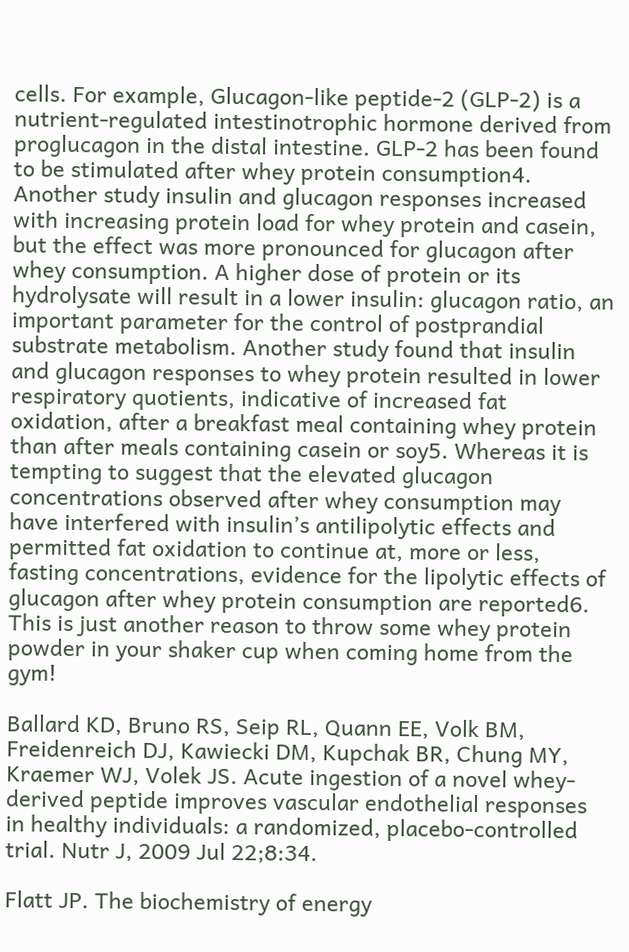cells. For example, Glucagon-like peptide-2 (GLP-2) is a nutrient-regulated intestinotrophic hormone derived from proglucagon in the distal intestine. GLP-2 has been found to be stimulated after whey protein consumption4. Another study insulin and glucagon responses increased with increasing protein load for whey protein and casein, but the effect was more pronounced for glucagon after whey consumption. A higher dose of protein or its hydrolysate will result in a lower insulin: glucagon ratio, an important parameter for the control of postprandial substrate metabolism. Another study found that insulin and glucagon responses to whey protein resulted in lower respiratory quotients, indicative of increased fat oxidation, after a breakfast meal containing whey protein than after meals containing casein or soy5. Whereas it is tempting to suggest that the elevated glucagon concentrations observed after whey consumption may have interfered with insulin’s antilipolytic effects and permitted fat oxidation to continue at, more or less, fasting concentrations, evidence for the lipolytic effects of glucagon after whey protein consumption are reported6. This is just another reason to throw some whey protein powder in your shaker cup when coming home from the gym!

Ballard KD, Bruno RS, Seip RL, Quann EE, Volk BM, Freidenreich DJ, Kawiecki DM, Kupchak BR, Chung MY, Kraemer WJ, Volek JS. Acute ingestion of a novel whey-derived peptide improves vascular endothelial responses in healthy individuals: a randomized, placebo-controlled trial. Nutr J, 2009 Jul 22;8:34.

Flatt JP. The biochemistry of energy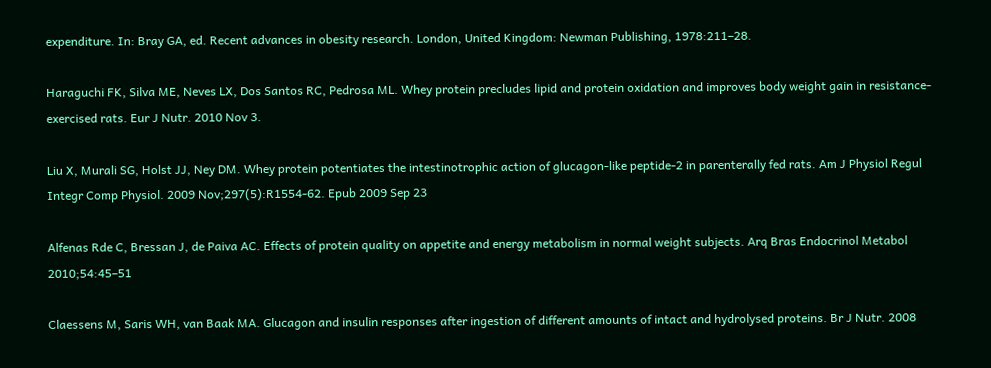expenditure. In: Bray GA, ed. Recent advances in obesity research. London, United Kingdom: Newman Publishing, 1978:211–28.

Haraguchi FK, Silva ME, Neves LX, Dos Santos RC, Pedrosa ML. Whey protein precludes lipid and protein oxidation and improves body weight gain in resistance-exercised rats. Eur J Nutr. 2010 Nov 3.

Liu X, Murali SG, Holst JJ, Ney DM. Whey protein potentiates the intestinotrophic action of glucagon-like peptide-2 in parenterally fed rats. Am J Physiol Regul Integr Comp Physiol. 2009 Nov;297(5):R1554-62. Epub 2009 Sep 23

Alfenas Rde C, Bressan J, de Paiva AC. Effects of protein quality on appetite and energy metabolism in normal weight subjects. Arq Bras Endocrinol Metabol 2010;54:45–51

Claessens M, Saris WH, van Baak MA. Glucagon and insulin responses after ingestion of different amounts of intact and hydrolysed proteins. Br J Nutr. 2008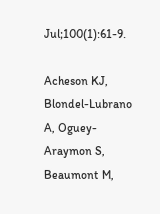Jul;100(1):61-9.

Acheson KJ, Blondel-Lubrano A, Oguey-Araymon S, Beaumont M,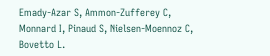Emady-Azar S, Ammon-Zufferey C, Monnard I, Pinaud S, Nielsen-Moennoz C, Bovetto L.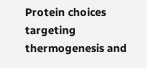Protein choices targeting thermogenesis and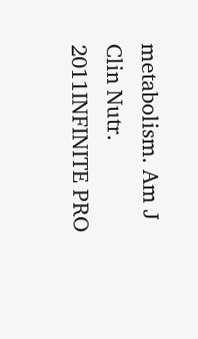metabolism. Am J Clin Nutr. 2011INFINITE PRO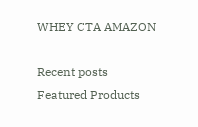WHEY CTA AMAZON

Recent posts
Featured Products